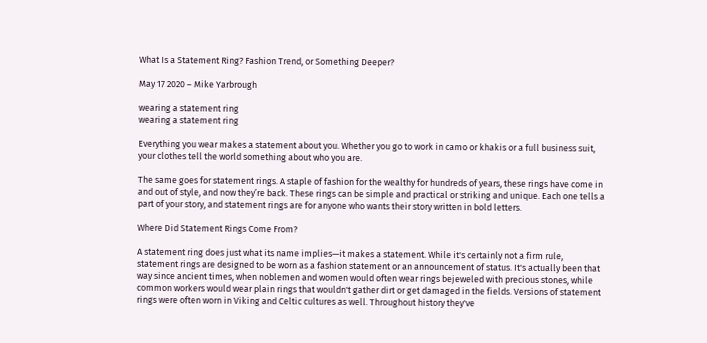What Is a Statement Ring? Fashion Trend, or Something Deeper?

May 17 2020 – Mike Yarbrough

wearing a statement ring
wearing a statement ring

Everything you wear makes a statement about you. Whether you go to work in camo or khakis or a full business suit, your clothes tell the world something about who you are.

The same goes for statement rings. A staple of fashion for the wealthy for hundreds of years, these rings have come in and out of style, and now they’re back. These rings can be simple and practical or striking and unique. Each one tells a part of your story, and statement rings are for anyone who wants their story written in bold letters.

Where Did Statement Rings Come From?

A statement ring does just what its name implies—it makes a statement. While it's certainly not a firm rule, statement rings are designed to be worn as a fashion statement or an announcement of status. It's actually been that way since ancient times, when noblemen and women would often wear rings bejeweled with precious stones, while common workers would wear plain rings that wouldn't gather dirt or get damaged in the fields. Versions of statement rings were often worn in Viking and Celtic cultures as well. Throughout history they've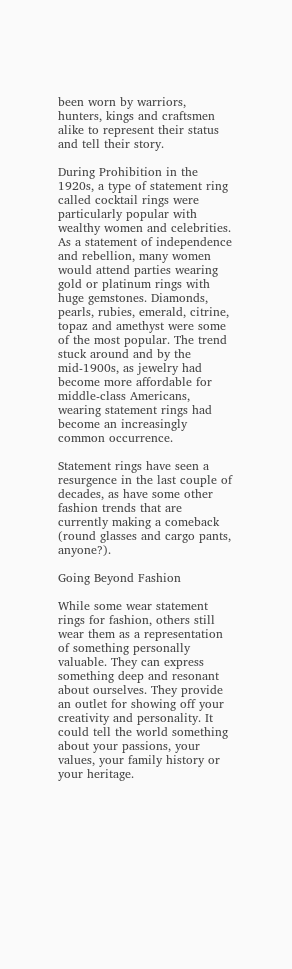been worn by warriors, hunters, kings and craftsmen alike to represent their status and tell their story.

During Prohibition in the 1920s, a type of statement ring called cocktail rings were particularly popular with wealthy women and celebrities. As a statement of independence and rebellion, many women would attend parties wearing gold or platinum rings with huge gemstones. Diamonds, pearls, rubies, emerald, citrine, topaz and amethyst were some of the most popular. The trend stuck around and by the mid-1900s, as jewelry had become more affordable for middle-class Americans, wearing statement rings had become an increasingly common occurrence.

Statement rings have seen a resurgence in the last couple of decades, as have some other fashion trends that are currently making a comeback (round glasses and cargo pants, anyone?).

Going Beyond Fashion

While some wear statement rings for fashion, others still wear them as a representation of something personally valuable. They can express something deep and resonant about ourselves. They provide an outlet for showing off your creativity and personality. It could tell the world something about your passions, your values, your family history or your heritage.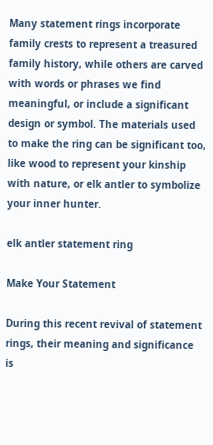Many statement rings incorporate family crests to represent a treasured family history, while others are carved with words or phrases we find meaningful, or include a significant design or symbol. The materials used to make the ring can be significant too, like wood to represent your kinship with nature, or elk antler to symbolize your inner hunter.

elk antler statement ring

Make Your Statement

During this recent revival of statement rings, their meaning and significance is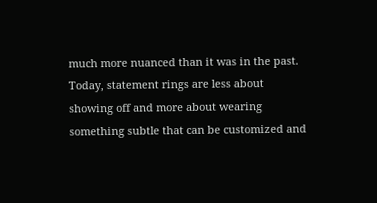much more nuanced than it was in the past. Today, statement rings are less about showing off and more about wearing something subtle that can be customized and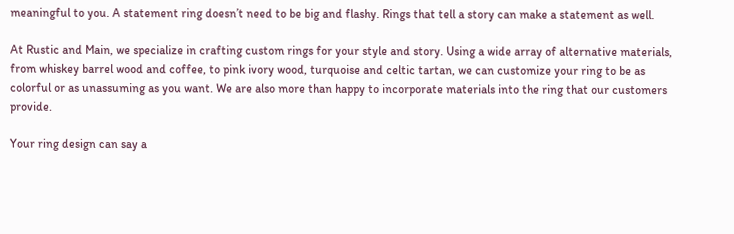meaningful to you. A statement ring doesn’t need to be big and flashy. Rings that tell a story can make a statement as well.

At Rustic and Main, we specialize in crafting custom rings for your style and story. Using a wide array of alternative materials, from whiskey barrel wood and coffee, to pink ivory wood, turquoise and celtic tartan, we can customize your ring to be as colorful or as unassuming as you want. We are also more than happy to incorporate materials into the ring that our customers provide.

Your ring design can say a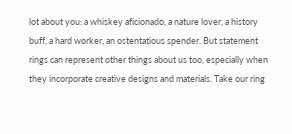lot about you: a whiskey aficionado, a nature lover, a history buff, a hard worker, an ostentatious spender. But statement rings can represent other things about us too, especially when they incorporate creative designs and materials. Take our ring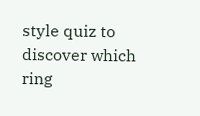style quiz to discover which ring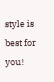style is best for you!